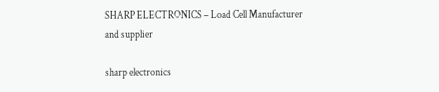SHARP ELECTRONICS – Load Cell Manufacturer and supplier

sharp electronics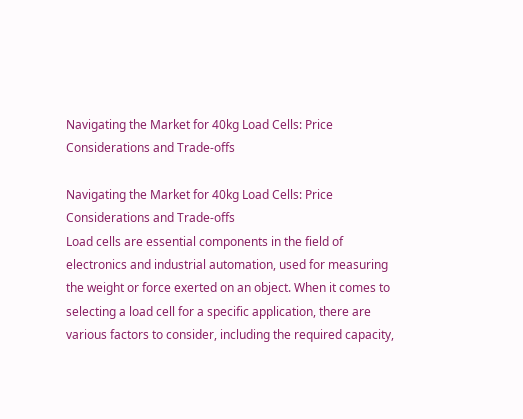Navigating the Market for 40kg Load Cells: Price Considerations and Trade-offs

Navigating the Market for 40kg Load Cells: Price Considerations and Trade-offs
Load cells are essential components in the field of electronics and industrial automation, used for measuring the weight or force exerted on an object. When it comes to selecting a load cell for a specific application, there are various factors to consider, including the required capacity,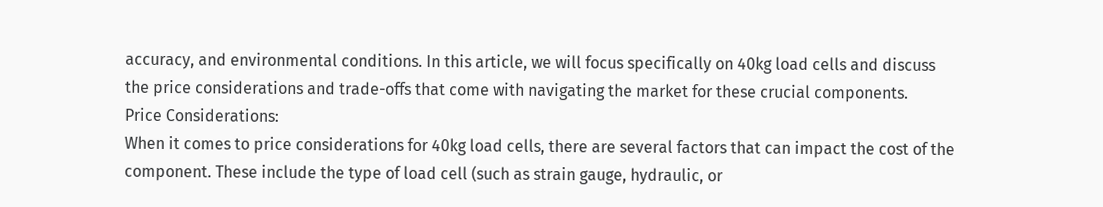accuracy, and environmental conditions. In this article, we will focus specifically on 40kg load cells and discuss the price considerations and trade-offs that come with navigating the market for these crucial components.
Price Considerations:
When it comes to price considerations for 40kg load cells, there are several factors that can impact the cost of the component. These include the type of load cell (such as strain gauge, hydraulic, or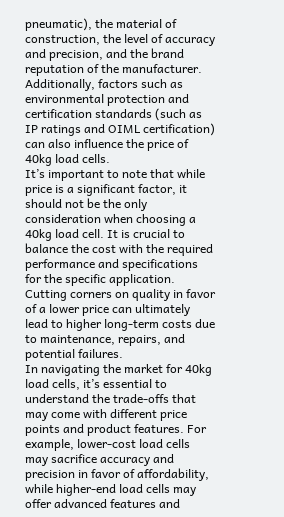pneumatic), the material of construction, the level of accuracy and precision, and the brand reputation of the manufacturer. Additionally, factors such as environmental protection and certification standards (such as IP ratings and OIML certification) can also influence the price of 40kg load cells.
It’s important to note that while price is a significant factor, it should not be the only consideration when choosing a 40kg load cell. It is crucial to balance the cost with the required performance and specifications for the specific application. Cutting corners on quality in favor of a lower price can ultimately lead to higher long-term costs due to maintenance, repairs, and potential failures.
In navigating the market for 40kg load cells, it’s essential to understand the trade-offs that may come with different price points and product features. For example, lower-cost load cells may sacrifice accuracy and precision in favor of affordability, while higher-end load cells may offer advanced features and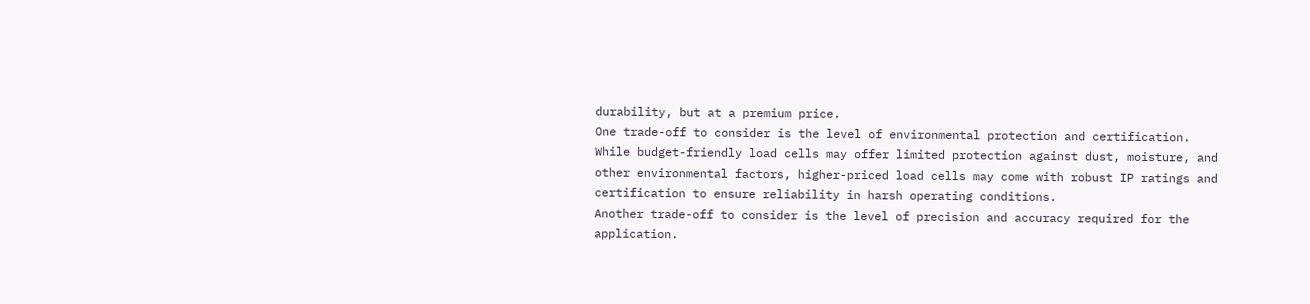durability, but at a premium price.
One trade-off to consider is the level of environmental protection and certification. While budget-friendly load cells may offer limited protection against dust, moisture, and other environmental factors, higher-priced load cells may come with robust IP ratings and certification to ensure reliability in harsh operating conditions.
Another trade-off to consider is the level of precision and accuracy required for the application.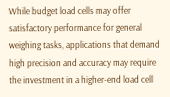While budget load cells may offer satisfactory performance for general weighing tasks, applications that demand high precision and accuracy may require the investment in a higher-end load cell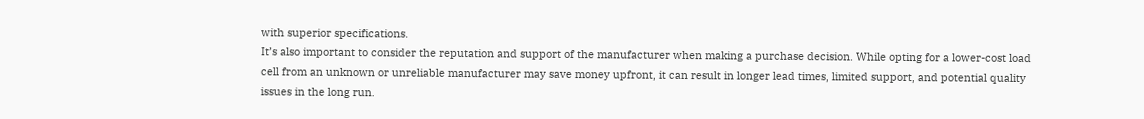with superior specifications.
It’s also important to consider the reputation and support of the manufacturer when making a purchase decision. While opting for a lower-cost load cell from an unknown or unreliable manufacturer may save money upfront, it can result in longer lead times, limited support, and potential quality issues in the long run.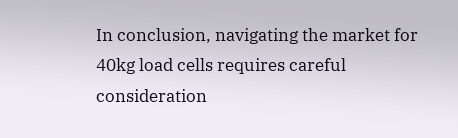In conclusion, navigating the market for 40kg load cells requires careful consideration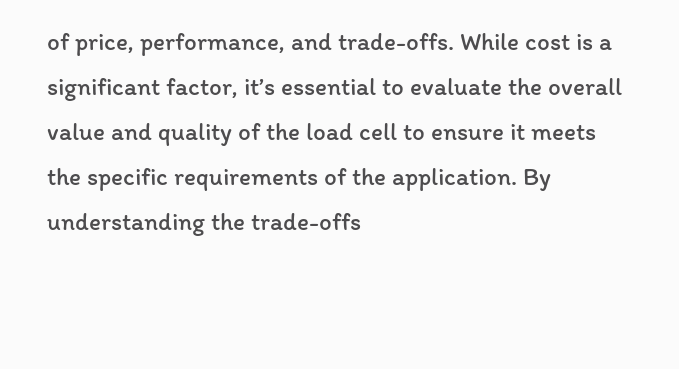of price, performance, and trade-offs. While cost is a significant factor, it’s essential to evaluate the overall value and quality of the load cell to ensure it meets the specific requirements of the application. By understanding the trade-offs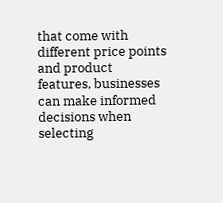that come with different price points and product features, businesses can make informed decisions when selecting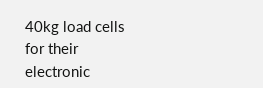40kg load cells for their electronic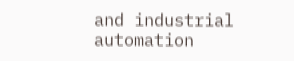and industrial automation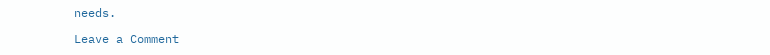needs.

Leave a Comment